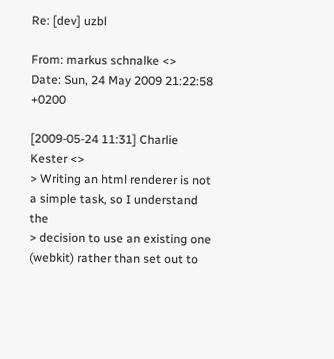Re: [dev] uzbl

From: markus schnalke <>
Date: Sun, 24 May 2009 21:22:58 +0200

[2009-05-24 11:31] Charlie Kester <>
> Writing an html renderer is not a simple task, so I understand the
> decision to use an existing one (webkit) rather than set out to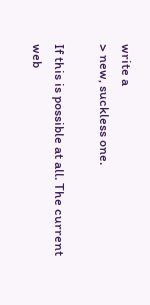write a
> new, suckless one.

If this is possible at all. The current web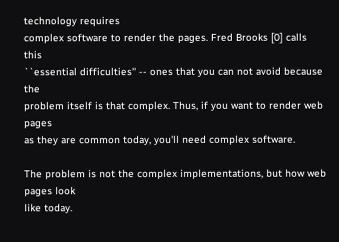technology requires
complex software to render the pages. Fred Brooks [0] calls this
``essential difficulties'' -- ones that you can not avoid because the
problem itself is that complex. Thus, if you want to render web pages
as they are common today, you'll need complex software.

The problem is not the complex implementations, but how web pages look
like today.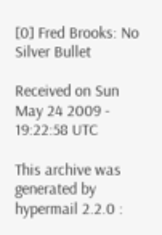[0] Fred Brooks: No Silver Bullet

Received on Sun May 24 2009 - 19:22:58 UTC

This archive was generated by hypermail 2.2.0 :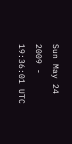Sun May 24 2009 - 19:36:01 UTC